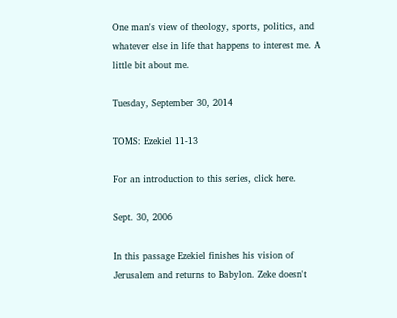One man's view of theology, sports, politics, and whatever else in life that happens to interest me. A little bit about me.

Tuesday, September 30, 2014

TOMS: Ezekiel 11-13

For an introduction to this series, click here.

Sept. 30, 2006

In this passage Ezekiel finishes his vision of Jerusalem and returns to Babylon. Zeke doesn't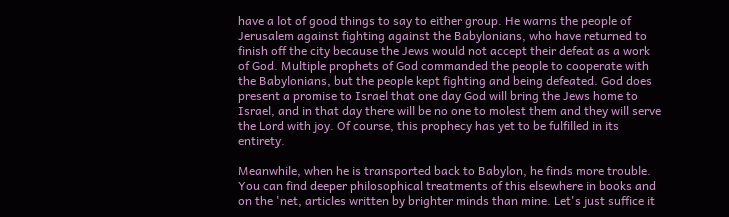have a lot of good things to say to either group. He warns the people of Jerusalem against fighting against the Babylonians, who have returned to finish off the city because the Jews would not accept their defeat as a work of God. Multiple prophets of God commanded the people to cooperate with the Babylonians, but the people kept fighting and being defeated. God does present a promise to Israel that one day God will bring the Jews home to Israel, and in that day there will be no one to molest them and they will serve the Lord with joy. Of course, this prophecy has yet to be fulfilled in its entirety.

Meanwhile, when he is transported back to Babylon, he finds more trouble. You can find deeper philosophical treatments of this elsewhere in books and on the 'net, articles written by brighter minds than mine. Let's just suffice it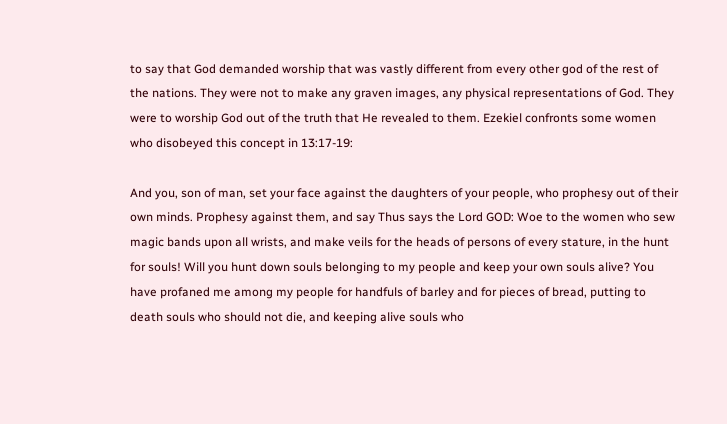to say that God demanded worship that was vastly different from every other god of the rest of the nations. They were not to make any graven images, any physical representations of God. They were to worship God out of the truth that He revealed to them. Ezekiel confronts some women who disobeyed this concept in 13:17-19:

And you, son of man, set your face against the daughters of your people, who prophesy out of their own minds. Prophesy against them, and say Thus says the Lord GOD: Woe to the women who sew magic bands upon all wrists, and make veils for the heads of persons of every stature, in the hunt for souls! Will you hunt down souls belonging to my people and keep your own souls alive? You have profaned me among my people for handfuls of barley and for pieces of bread, putting to death souls who should not die, and keeping alive souls who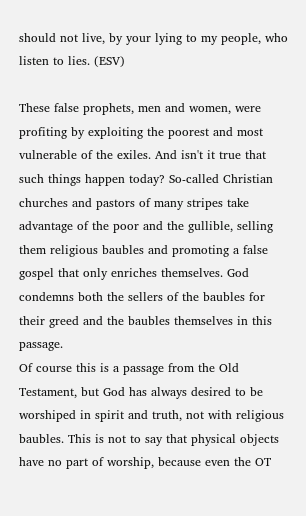should not live, by your lying to my people, who listen to lies. (ESV)

These false prophets, men and women, were profiting by exploiting the poorest and most vulnerable of the exiles. And isn't it true that such things happen today? So-called Christian churches and pastors of many stripes take advantage of the poor and the gullible, selling them religious baubles and promoting a false gospel that only enriches themselves. God condemns both the sellers of the baubles for their greed and the baubles themselves in this passage.
Of course this is a passage from the Old Testament, but God has always desired to be worshiped in spirit and truth, not with religious baubles. This is not to say that physical objects have no part of worship, because even the OT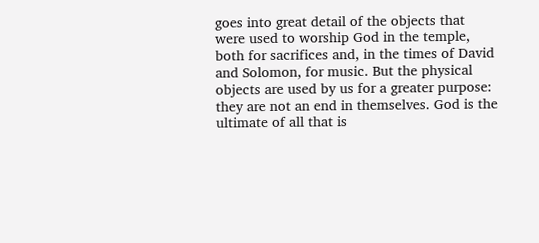goes into great detail of the objects that were used to worship God in the temple, both for sacrifices and, in the times of David and Solomon, for music. But the physical objects are used by us for a greater purpose: they are not an end in themselves. God is the ultimate of all that is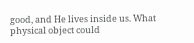good, and He lives inside us. What physical object could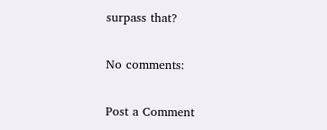surpass that?

No comments:

Post a Comment